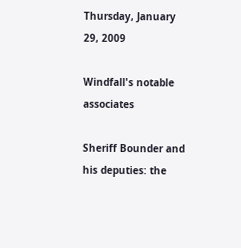Thursday, January 29, 2009

Windfall's notable associates

Sheriff Bounder and his deputies: the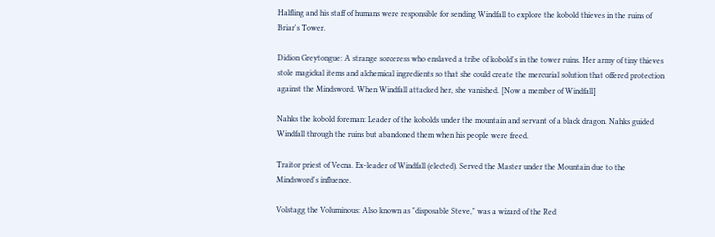Halfling and his staff of humans were responsible for sending Windfall to explore the kobold thieves in the ruins of Briar's Tower.

Didion Greytongue: A strange sorceress who enslaved a tribe of kobold's in the tower ruins. Her army of tiny thieves stole magickal items and alchemical ingredients so that she could create the mercurial solution that offered protection against the Mindsword. When Windfall attacked her, she vanished. [Now a member of Windfall]

Nahks the kobold foreman: Leader of the kobolds under the mountain and servant of a black dragon. Nahks guided Windfall through the ruins but abandoned them when his people were freed.

Traitor priest of Vecna. Ex-leader of Windfall (elected). Served the Master under the Mountain due to the Mindsword's influence.

Volstagg the Voluminous: Also known as "disposable Steve," was a wizard of the Red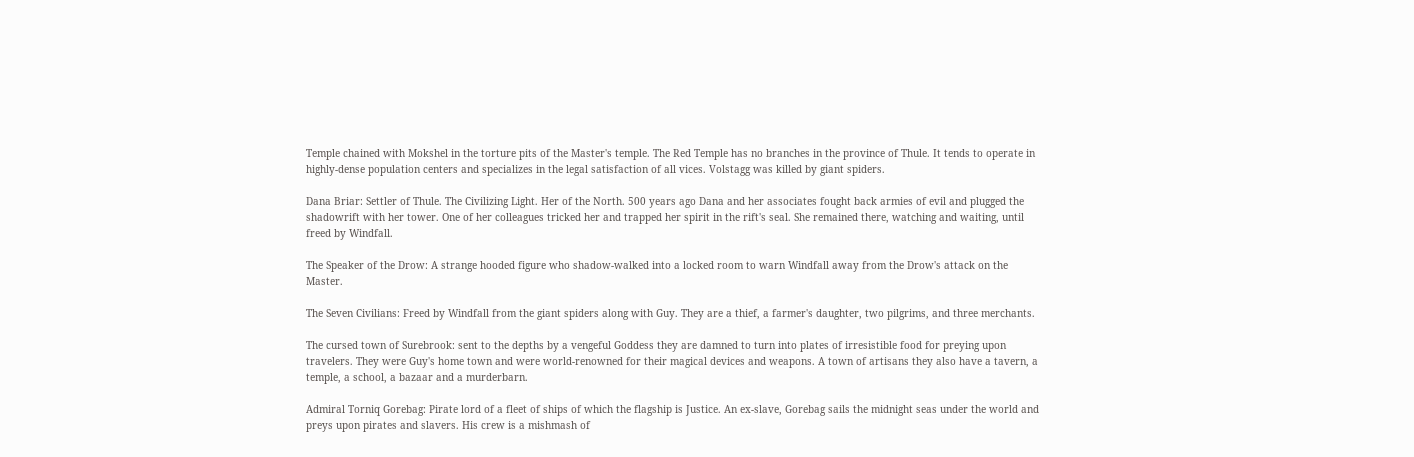Temple chained with Mokshel in the torture pits of the Master's temple. The Red Temple has no branches in the province of Thule. It tends to operate in highly-dense population centers and specializes in the legal satisfaction of all vices. Volstagg was killed by giant spiders.

Dana Briar: Settler of Thule. The Civilizing Light. Her of the North. 500 years ago Dana and her associates fought back armies of evil and plugged the shadowrift with her tower. One of her colleagues tricked her and trapped her spirit in the rift's seal. She remained there, watching and waiting, until freed by Windfall.

The Speaker of the Drow: A strange hooded figure who shadow-walked into a locked room to warn Windfall away from the Drow's attack on the Master.

The Seven Civilians: Freed by Windfall from the giant spiders along with Guy. They are a thief, a farmer's daughter, two pilgrims, and three merchants.

The cursed town of Surebrook: sent to the depths by a vengeful Goddess they are damned to turn into plates of irresistible food for preying upon travelers. They were Guy's home town and were world-renowned for their magical devices and weapons. A town of artisans they also have a tavern, a temple, a school, a bazaar and a murderbarn.

Admiral Torniq Gorebag: Pirate lord of a fleet of ships of which the flagship is Justice. An ex-slave, Gorebag sails the midnight seas under the world and preys upon pirates and slavers. His crew is a mishmash of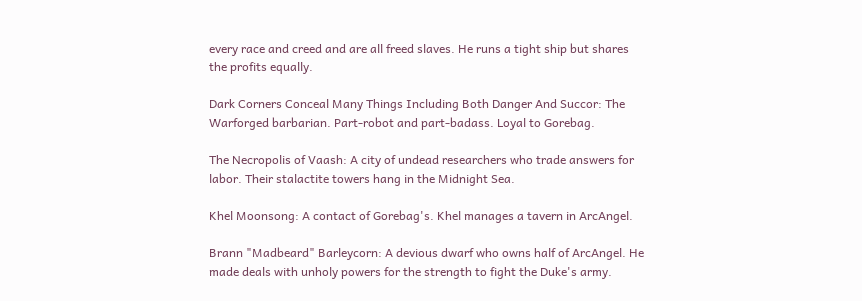every race and creed and are all freed slaves. He runs a tight ship but shares the profits equally.

Dark Corners Conceal Many Things Including Both Danger And Succor: The Warforged barbarian. Part-robot and part-badass. Loyal to Gorebag.

The Necropolis of Vaash: A city of undead researchers who trade answers for labor. Their stalactite towers hang in the Midnight Sea.

Khel Moonsong: A contact of Gorebag's. Khel manages a tavern in ArcAngel.

Brann "Madbeard" Barleycorn: A devious dwarf who owns half of ArcAngel. He made deals with unholy powers for the strength to fight the Duke's army.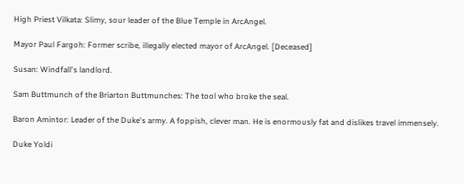High Priest Vilkata: Slimy, sour leader of the Blue Temple in ArcAngel.

Mayor Paul Fargoh: Former scribe, illegally elected mayor of ArcAngel. [Deceased]

Susan: Windfall's landlord.

Sam Buttmunch of the Briarton Buttmunches: The tool who broke the seal.

Baron Amintor: Leader of the Duke's army. A foppish, clever man. He is enormously fat and dislikes travel immensely.

Duke Yoldi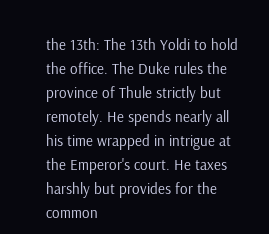the 13th: The 13th Yoldi to hold the office. The Duke rules the province of Thule strictly but remotely. He spends nearly all his time wrapped in intrigue at the Emperor's court. He taxes harshly but provides for the common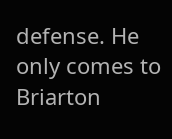defense. He only comes to Briarton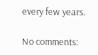every few years.

No comments: